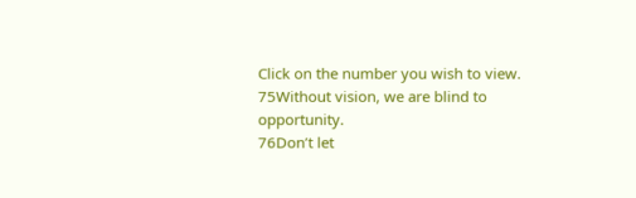Click on the number you wish to view.
75Without vision, we are blind to opportunity.
76Don’t let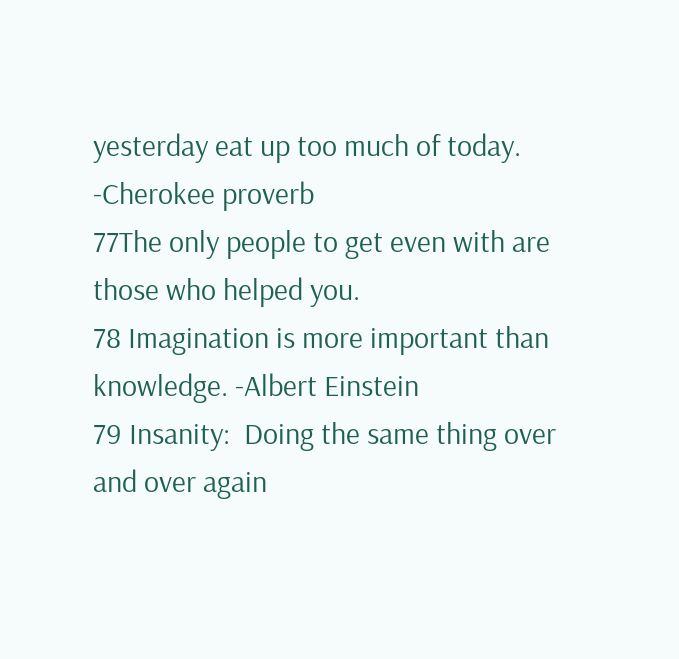yesterday eat up too much of today. -Cherokee proverb
77The only people to get even with are those who helped you.
78 Imagination is more important than knowledge. -Albert Einstein
79 Insanity:  Doing the same thing over and over again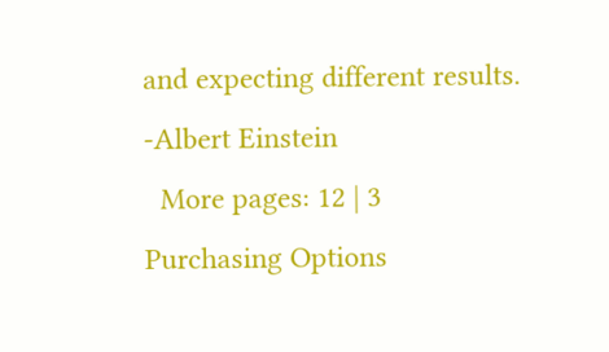and expecting different results. -Albert Einstein
  More pages: 12 | 3
Purchasing Options